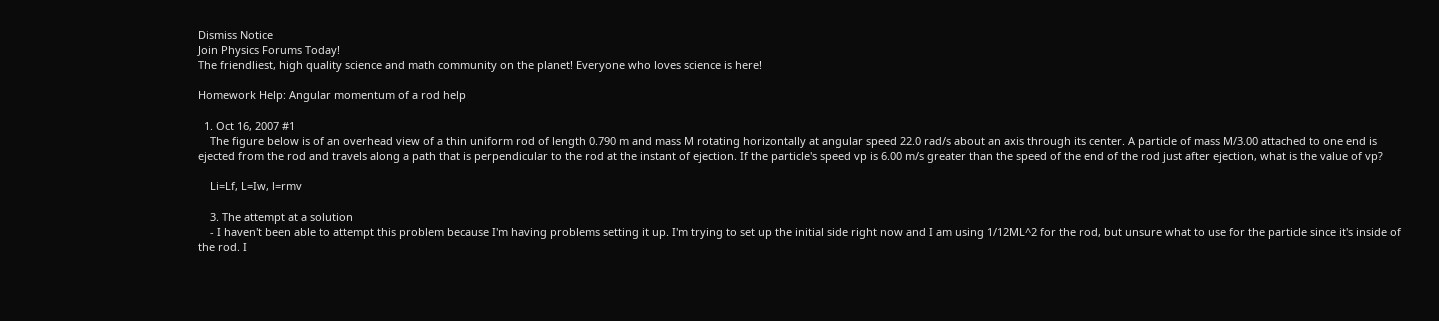Dismiss Notice
Join Physics Forums Today!
The friendliest, high quality science and math community on the planet! Everyone who loves science is here!

Homework Help: Angular momentum of a rod help

  1. Oct 16, 2007 #1
    The figure below is of an overhead view of a thin uniform rod of length 0.790 m and mass M rotating horizontally at angular speed 22.0 rad/s about an axis through its center. A particle of mass M/3.00 attached to one end is ejected from the rod and travels along a path that is perpendicular to the rod at the instant of ejection. If the particle's speed vp is 6.00 m/s greater than the speed of the end of the rod just after ejection, what is the value of vp?

    Li=Lf, L=Iw, l=rmv

    3. The attempt at a solution
    - I haven't been able to attempt this problem because I'm having problems setting it up. I'm trying to set up the initial side right now and I am using 1/12ML^2 for the rod, but unsure what to use for the particle since it's inside of the rod. I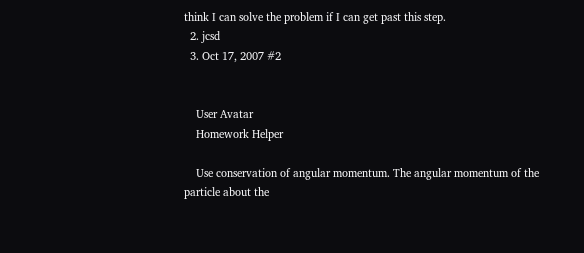think I can solve the problem if I can get past this step.
  2. jcsd
  3. Oct 17, 2007 #2


    User Avatar
    Homework Helper

    Use conservation of angular momentum. The angular momentum of the particle about the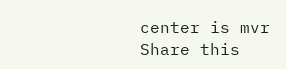center is mvr
Share this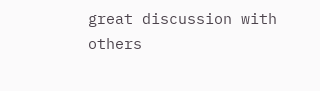great discussion with others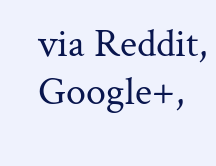via Reddit, Google+,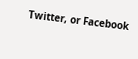Twitter, or Facebook